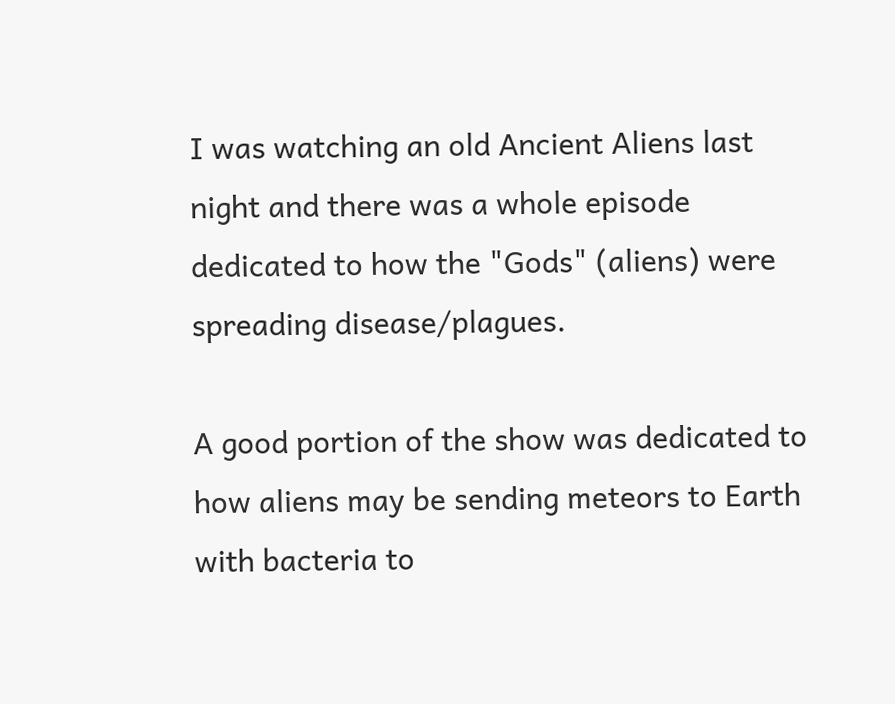I was watching an old Ancient Aliens last night and there was a whole episode dedicated to how the "Gods" (aliens) were spreading disease/plagues.

A good portion of the show was dedicated to how aliens may be sending meteors to Earth with bacteria to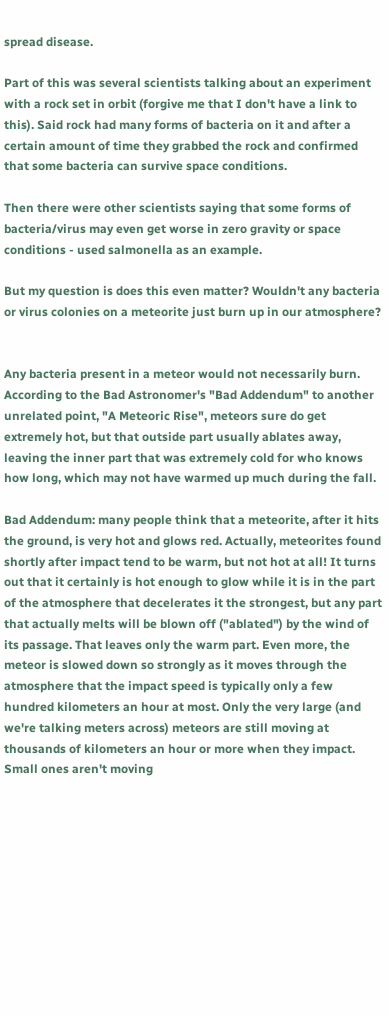spread disease.

Part of this was several scientists talking about an experiment with a rock set in orbit (forgive me that I don't have a link to this). Said rock had many forms of bacteria on it and after a certain amount of time they grabbed the rock and confirmed that some bacteria can survive space conditions.

Then there were other scientists saying that some forms of bacteria/virus may even get worse in zero gravity or space conditions - used salmonella as an example.

But my question is does this even matter? Wouldn't any bacteria or virus colonies on a meteorite just burn up in our atmosphere?


Any bacteria present in a meteor would not necessarily burn. According to the Bad Astronomer's "Bad Addendum" to another unrelated point, "A Meteoric Rise", meteors sure do get extremely hot, but that outside part usually ablates away, leaving the inner part that was extremely cold for who knows how long, which may not have warmed up much during the fall.

Bad Addendum: many people think that a meteorite, after it hits the ground, is very hot and glows red. Actually, meteorites found shortly after impact tend to be warm, but not hot at all! It turns out that it certainly is hot enough to glow while it is in the part of the atmosphere that decelerates it the strongest, but any part that actually melts will be blown off ("ablated") by the wind of its passage. That leaves only the warm part. Even more, the meteor is slowed down so strongly as it moves through the atmosphere that the impact speed is typically only a few hundred kilometers an hour at most. Only the very large (and we're talking meters across) meteors are still moving at thousands of kilometers an hour or more when they impact. Small ones aren't moving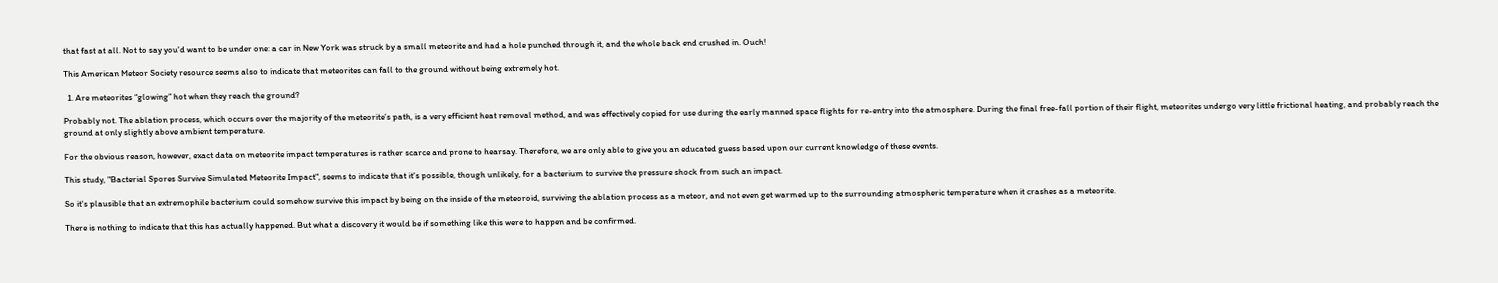that fast at all. Not to say you'd want to be under one: a car in New York was struck by a small meteorite and had a hole punched through it, and the whole back end crushed in. Ouch!

This American Meteor Society resource seems also to indicate that meteorites can fall to the ground without being extremely hot.

  1. Are meteorites “glowing” hot when they reach the ground?

Probably not. The ablation process, which occurs over the majority of the meteorite’s path, is a very efficient heat removal method, and was effectively copied for use during the early manned space flights for re-entry into the atmosphere. During the final free-fall portion of their flight, meteorites undergo very little frictional heating, and probably reach the ground at only slightly above ambient temperature.

For the obvious reason, however, exact data on meteorite impact temperatures is rather scarce and prone to hearsay. Therefore, we are only able to give you an educated guess based upon our current knowledge of these events.

This study, "Bacterial Spores Survive Simulated Meteorite Impact", seems to indicate that it's possible, though unlikely, for a bacterium to survive the pressure shock from such an impact.

So it's plausible that an extremophile bacterium could somehow survive this impact by being on the inside of the meteoroid, surviving the ablation process as a meteor, and not even get warmed up to the surrounding atmospheric temperature when it crashes as a meteorite.

There is nothing to indicate that this has actually happened. But what a discovery it would be if something like this were to happen and be confirmed.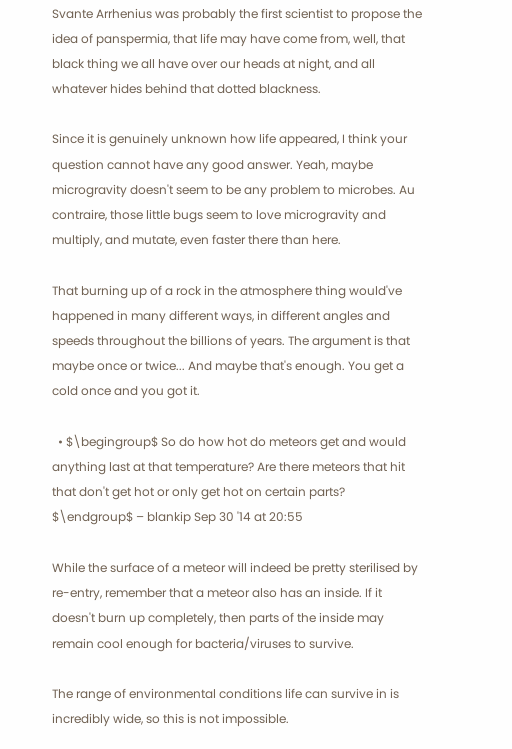Svante Arrhenius was probably the first scientist to propose the idea of panspermia, that life may have come from, well, that black thing we all have over our heads at night, and all whatever hides behind that dotted blackness.

Since it is genuinely unknown how life appeared, I think your question cannot have any good answer. Yeah, maybe microgravity doesn't seem to be any problem to microbes. Au contraire, those little bugs seem to love microgravity and multiply, and mutate, even faster there than here.

That burning up of a rock in the atmosphere thing would've happened in many different ways, in different angles and speeds throughout the billions of years. The argument is that maybe once or twice... And maybe that's enough. You get a cold once and you got it.

  • $\begingroup$ So do how hot do meteors get and would anything last at that temperature? Are there meteors that hit that don't get hot or only get hot on certain parts? $\endgroup$ – blankip Sep 30 '14 at 20:55

While the surface of a meteor will indeed be pretty sterilised by re-entry, remember that a meteor also has an inside. If it doesn't burn up completely, then parts of the inside may remain cool enough for bacteria/viruses to survive.

The range of environmental conditions life can survive in is incredibly wide, so this is not impossible.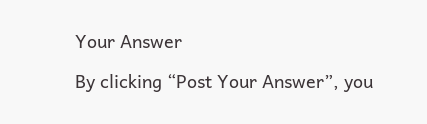Your Answer

By clicking “Post Your Answer”, you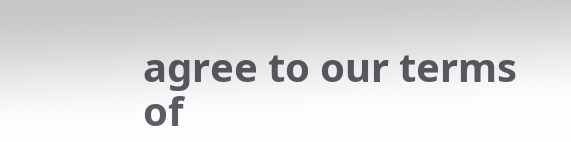agree to our terms of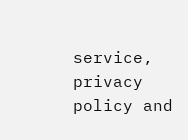service, privacy policy and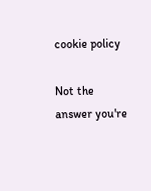cookie policy

Not the answer you're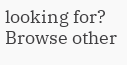looking for? Browse other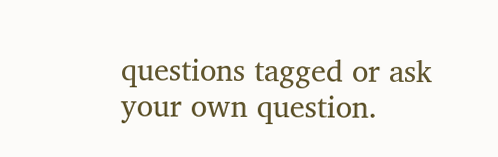questions tagged or ask your own question.